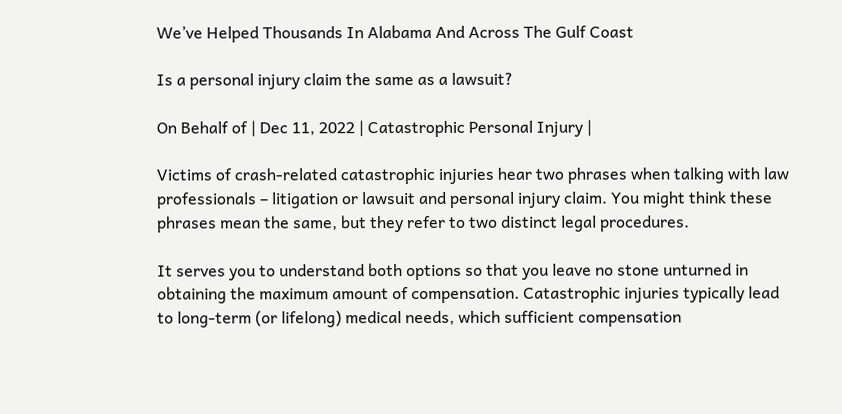We’ve Helped Thousands In Alabama And Across The Gulf Coast

Is a personal injury claim the same as a lawsuit?

On Behalf of | Dec 11, 2022 | Catastrophic Personal Injury |

Victims of crash-related catastrophic injuries hear two phrases when talking with law professionals – litigation or lawsuit and personal injury claim. You might think these phrases mean the same, but they refer to two distinct legal procedures.

It serves you to understand both options so that you leave no stone unturned in obtaining the maximum amount of compensation. Catastrophic injuries typically lead to long-term (or lifelong) medical needs, which sufficient compensation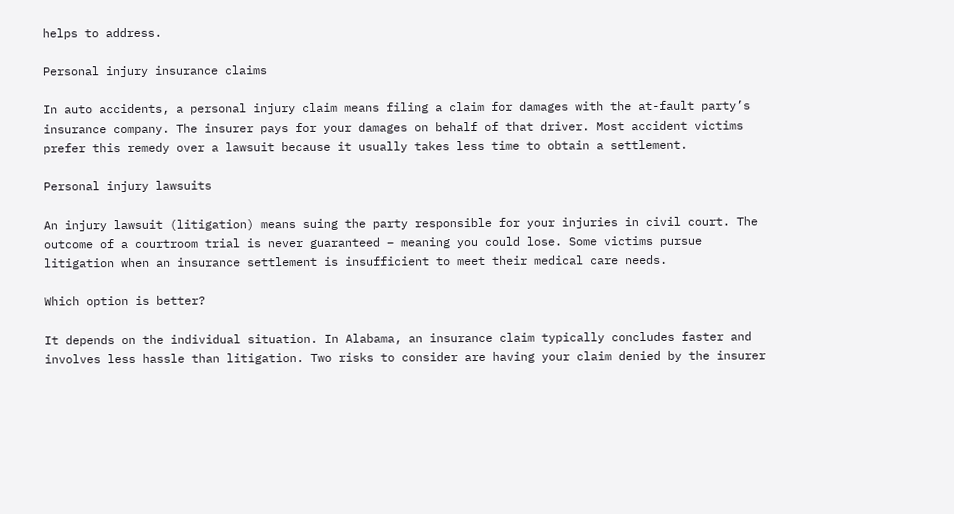helps to address.

Personal injury insurance claims

In auto accidents, a personal injury claim means filing a claim for damages with the at-fault party’s insurance company. The insurer pays for your damages on behalf of that driver. Most accident victims prefer this remedy over a lawsuit because it usually takes less time to obtain a settlement.

Personal injury lawsuits

An injury lawsuit (litigation) means suing the party responsible for your injuries in civil court. The outcome of a courtroom trial is never guaranteed – meaning you could lose. Some victims pursue litigation when an insurance settlement is insufficient to meet their medical care needs.

Which option is better?

It depends on the individual situation. In Alabama, an insurance claim typically concludes faster and involves less hassle than litigation. Two risks to consider are having your claim denied by the insurer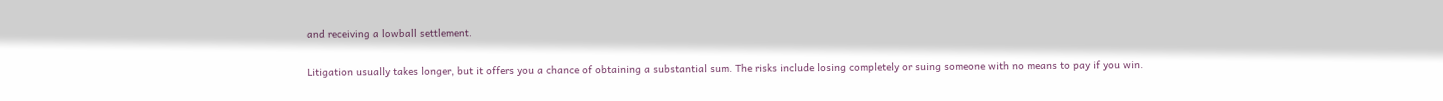and receiving a lowball settlement.

Litigation usually takes longer, but it offers you a chance of obtaining a substantial sum. The risks include losing completely or suing someone with no means to pay if you win.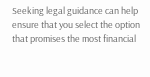Seeking legal guidance can help ensure that you select the option that promises the most financial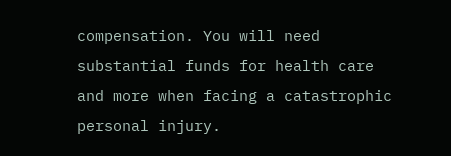compensation. You will need substantial funds for health care and more when facing a catastrophic personal injury.